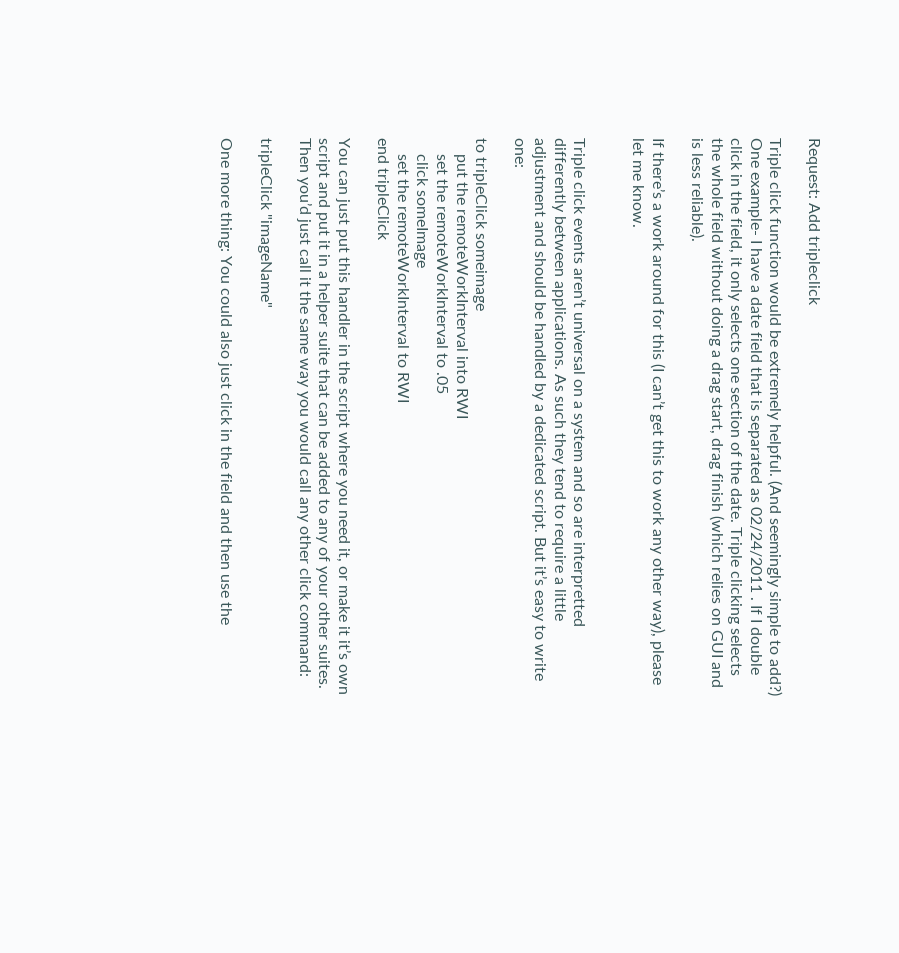Request: Add tripleclick

Triple click function would be extremely helpful. (And seemingly simple to add?)
One example- I have a date field that is separated as 02/24/2011 . If I double click in the field, it only selects one section of the date. Triple clicking selects the whole field without doing a drag start, drag finish (which relies on GUI and is less reliable).

If there’s a work around for this (I can’t get this to work any other way), please let me know.


Triple click events aren’t universal on a system and so are interpretted differently between applications. As such they tend to require a little adjustment and should be handled by a dedicated script. But it’s easy to write one:

to tripleClick someimage
    put the remoteWorkInterval into RWI
    set the remoteWorkInterval to .05
    click someImage
    set the remoteWorkInterval to RWI
end tripleClick

You can just put this handler in the script where you need it, or make it it’s own script and put it in a helper suite that can be added to any of your other suites.
Then you’d just call it the same way you would call any other click command:

tripleClick "imageName"

One more thing: You could also just click in the field and then use the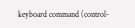keyboard command (control-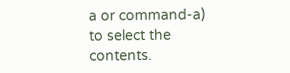a or command-a) to select the contents.